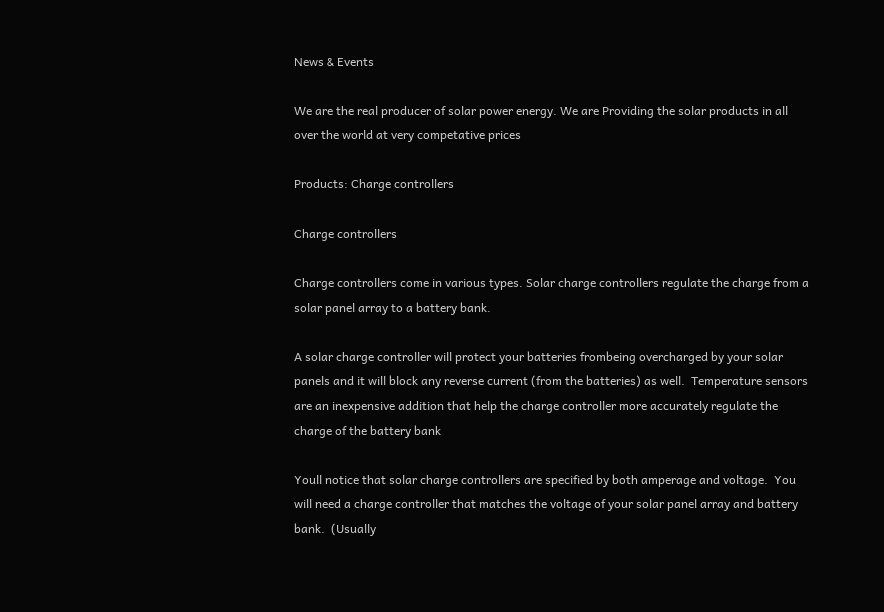News & Events

We are the real producer of solar power energy. We are Providing the solar products in all over the world at very competative prices

Products: Charge controllers

Charge controllers

Charge controllers come in various types. Solar charge controllers regulate the charge from a solar panel array to a battery bank.

A solar charge controller will protect your batteries frombeing overcharged by your solar panels and it will block any reverse current (from the batteries) as well.  Temperature sensors are an inexpensive addition that help the charge controller more accurately regulate the charge of the battery bank

Youll notice that solar charge controllers are specified by both amperage and voltage.  You will need a charge controller that matches the voltage of your solar panel array and battery bank.  (Usually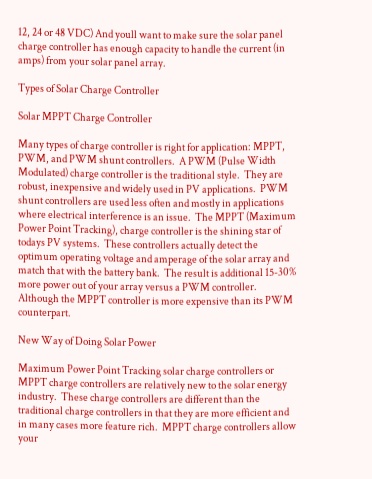12, 24 or 48 VDC) And youll want to make sure the solar panel charge controller has enough capacity to handle the current (in amps) from your solar panel array.

Types of Solar Charge Controller

Solar MPPT Charge Controller

Many types of charge controller is right for application: MPPT, PWM, and PWM shunt controllers.  A PWM (Pulse Width Modulated) charge controller is the traditional style.  They are robust, inexpensive and widely used in PV applications.  PWM shunt controllers are used less often and mostly in applications where electrical interference is an issue.  The MPPT (Maximum Power Point Tracking), charge controller is the shining star of todays PV systems.  These controllers actually detect the optimum operating voltage and amperage of the solar array and match that with the battery bank.  The result is additional 15-30% more power out of your array versus a PWM controller.  Although the MPPT controller is more expensive than its PWM counterpart.

New Way of Doing Solar Power

Maximum Power Point Tracking solar charge controllers or MPPT charge controllers are relatively new to the solar energy industry.  These charge controllers are different than the traditional charge controllers in that they are more efficient and in many cases more feature rich.  MPPT charge controllers allow your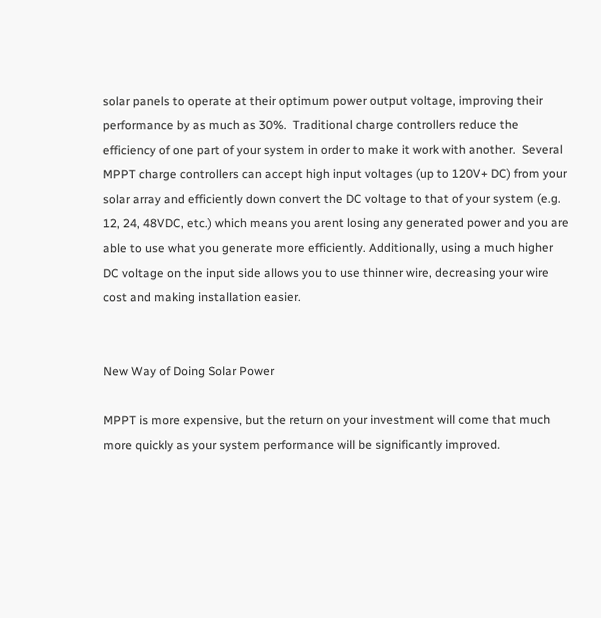solar panels to operate at their optimum power output voltage, improving their performance by as much as 30%.  Traditional charge controllers reduce the efficiency of one part of your system in order to make it work with another.  Several MPPT charge controllers can accept high input voltages (up to 120V+ DC) from your solar array and efficiently down convert the DC voltage to that of your system (e.g. 12, 24, 48VDC, etc.) which means you arent losing any generated power and you are able to use what you generate more efficiently. Additionally, using a much higher DC voltage on the input side allows you to use thinner wire, decreasing your wire cost and making installation easier.


New Way of Doing Solar Power

MPPT is more expensive, but the return on your investment will come that much more quickly as your system performance will be significantly improved.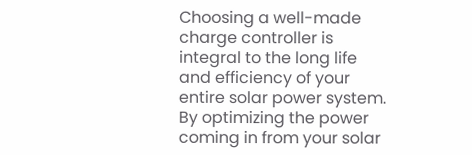Choosing a well-made charge controller is integral to the long life and efficiency of your entire solar power system.  By optimizing the power coming in from your solar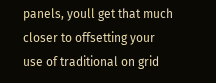panels, youll get that much closer to offsetting your use of traditional on grid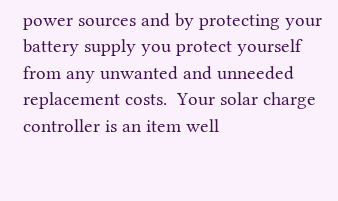power sources and by protecting your battery supply you protect yourself from any unwanted and unneeded replacement costs.  Your solar charge controller is an item well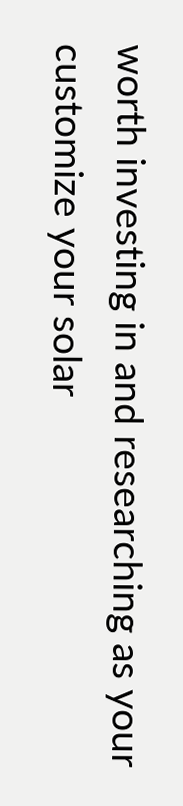worth investing in and researching as your customize your solar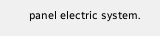panel electric system.